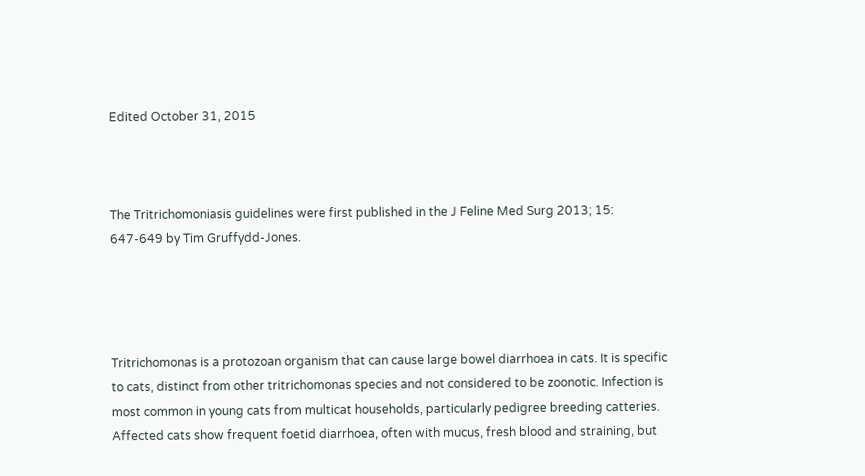Edited October 31, 2015



The Tritrichomoniasis guidelines were first published in the J Feline Med Surg 2013; 15: 647-649 by Tim Gruffydd-Jones.




Tritrichomonas is a protozoan organism that can cause large bowel diarrhoea in cats. It is specific to cats, distinct from other tritrichomonas species and not considered to be zoonotic. Infection is most common in young cats from multicat households, particularly pedigree breeding catteries. Affected cats show frequent foetid diarrhoea, often with mucus, fresh blood and straining, but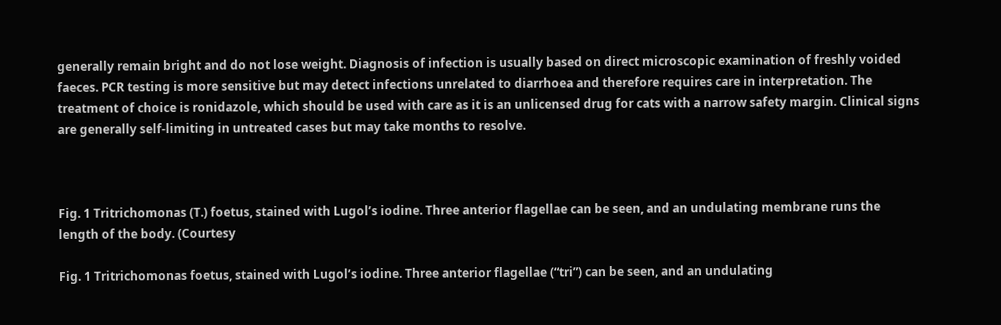generally remain bright and do not lose weight. Diagnosis of infection is usually based on direct microscopic examination of freshly voided faeces. PCR testing is more sensitive but may detect infections unrelated to diarrhoea and therefore requires care in interpretation. The treatment of choice is ronidazole, which should be used with care as it is an unlicensed drug for cats with a narrow safety margin. Clinical signs are generally self-limiting in untreated cases but may take months to resolve.



Fig. 1 Tritrichomonas (T.) foetus, stained with Lugol’s iodine. Three anterior flagellae can be seen, and an undulating membrane runs the length of the body. (Courtesy

Fig. 1 Tritrichomonas foetus, stained with Lugol’s iodine. Three anterior flagellae (“tri”) can be seen, and an undulating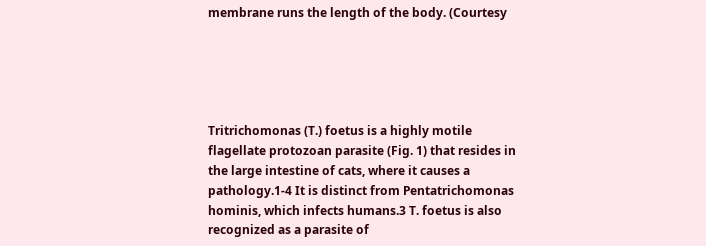membrane runs the length of the body. (Courtesy





Tritrichomonas (T.) foetus is a highly motile flagellate protozoan parasite (Fig. 1) that resides in the large intestine of cats, where it causes a pathology.1-4 It is distinct from Pentatrichomonas hominis, which infects humans.3 T. foetus is also recognized as a parasite of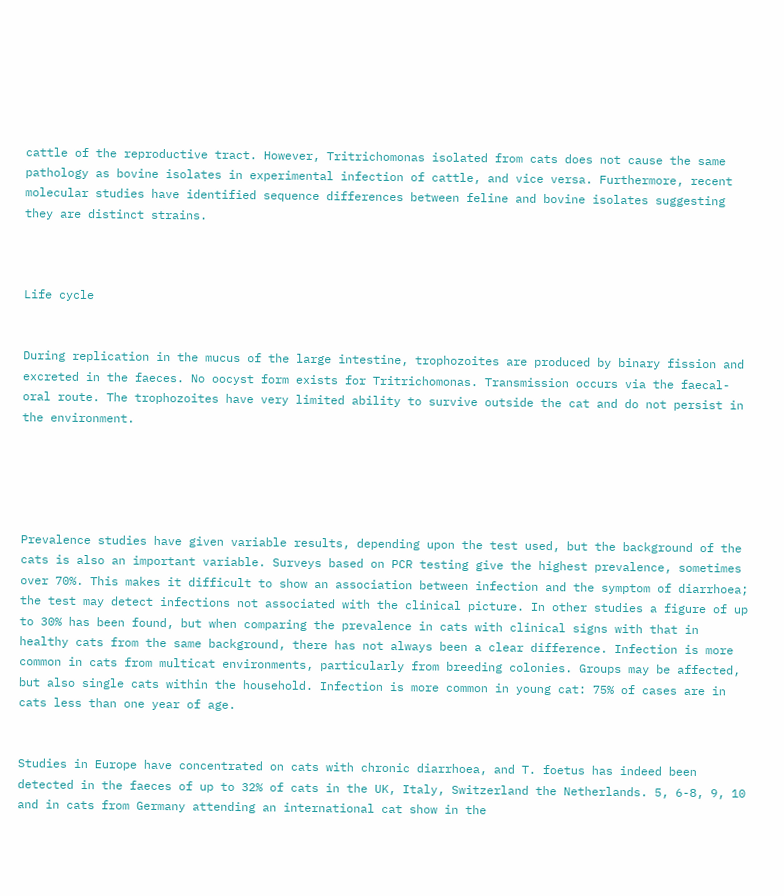cattle of the reproductive tract. However, Tritrichomonas isolated from cats does not cause the same pathology as bovine isolates in experimental infection of cattle, and vice versa. Furthermore, recent molecular studies have identified sequence differences between feline and bovine isolates suggesting they are distinct strains.



Life cycle


During replication in the mucus of the large intestine, trophozoites are produced by binary fission and excreted in the faeces. No oocyst form exists for Tritrichomonas. Transmission occurs via the faecal-oral route. The trophozoites have very limited ability to survive outside the cat and do not persist in the environment.





Prevalence studies have given variable results, depending upon the test used, but the background of the cats is also an important variable. Surveys based on PCR testing give the highest prevalence, sometimes over 70%. This makes it difficult to show an association between infection and the symptom of diarrhoea; the test may detect infections not associated with the clinical picture. In other studies a figure of up to 30% has been found, but when comparing the prevalence in cats with clinical signs with that in healthy cats from the same background, there has not always been a clear difference. Infection is more common in cats from multicat environments, particularly from breeding colonies. Groups may be affected, but also single cats within the household. Infection is more common in young cat: 75% of cases are in cats less than one year of age.


Studies in Europe have concentrated on cats with chronic diarrhoea, and T. foetus has indeed been detected in the faeces of up to 32% of cats in the UK, Italy, Switzerland the Netherlands. 5, 6-8, 9, 10 and in cats from Germany attending an international cat show in the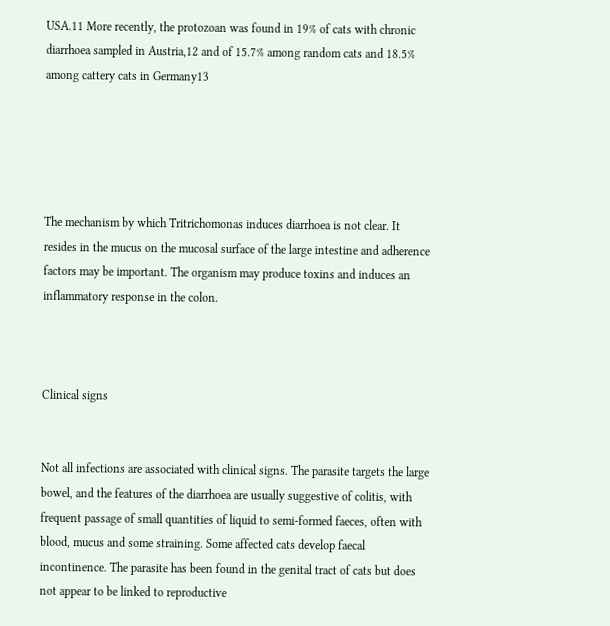USA.11 More recently, the protozoan was found in 19% of cats with chronic diarrhoea sampled in Austria,12 and of 15.7% among random cats and 18.5% among cattery cats in Germany13





The mechanism by which Tritrichomonas induces diarrhoea is not clear. It resides in the mucus on the mucosal surface of the large intestine and adherence factors may be important. The organism may produce toxins and induces an inflammatory response in the colon.



Clinical signs


Not all infections are associated with clinical signs. The parasite targets the large bowel, and the features of the diarrhoea are usually suggestive of colitis, with frequent passage of small quantities of liquid to semi-formed faeces, often with blood, mucus and some straining. Some affected cats develop faecal incontinence. The parasite has been found in the genital tract of cats but does not appear to be linked to reproductive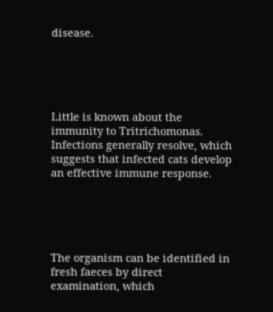disease.





Little is known about the immunity to Tritrichomonas. Infections generally resolve, which suggests that infected cats develop an effective immune response.





The organism can be identified in fresh faeces by direct examination, which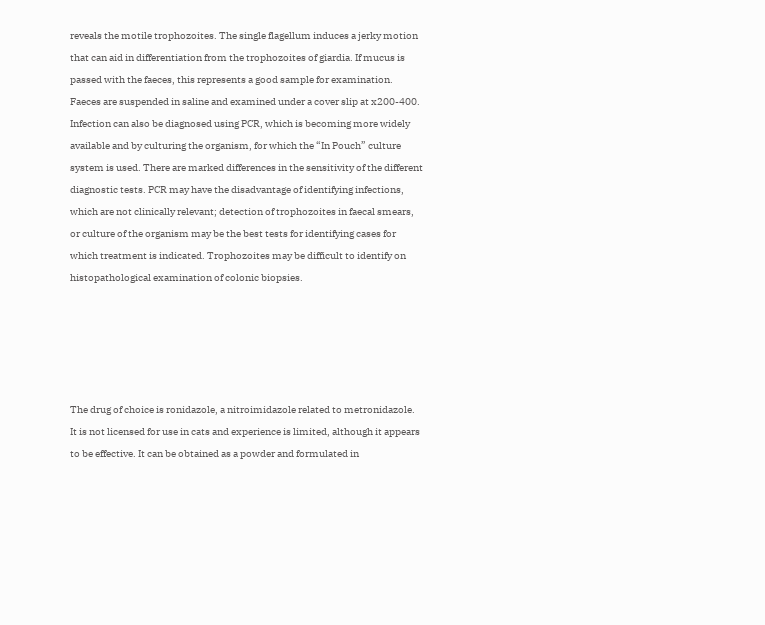reveals the motile trophozoites. The single flagellum induces a jerky motion that can aid in differentiation from the trophozoites of giardia. If mucus is passed with the faeces, this represents a good sample for examination. Faeces are suspended in saline and examined under a cover slip at x200-400. Infection can also be diagnosed using PCR, which is becoming more widely available and by culturing the organism, for which the “In Pouch” culture system is used. There are marked differences in the sensitivity of the different diagnostic tests. PCR may have the disadvantage of identifying infections, which are not clinically relevant; detection of trophozoites in faecal smears, or culture of the organism may be the best tests for identifying cases for which treatment is indicated. Trophozoites may be difficult to identify on histopathological examination of colonic biopsies.





The drug of choice is ronidazole, a nitroimidazole related to metronidazole. It is not licensed for use in cats and experience is limited, although it appears to be effective. It can be obtained as a powder and formulated in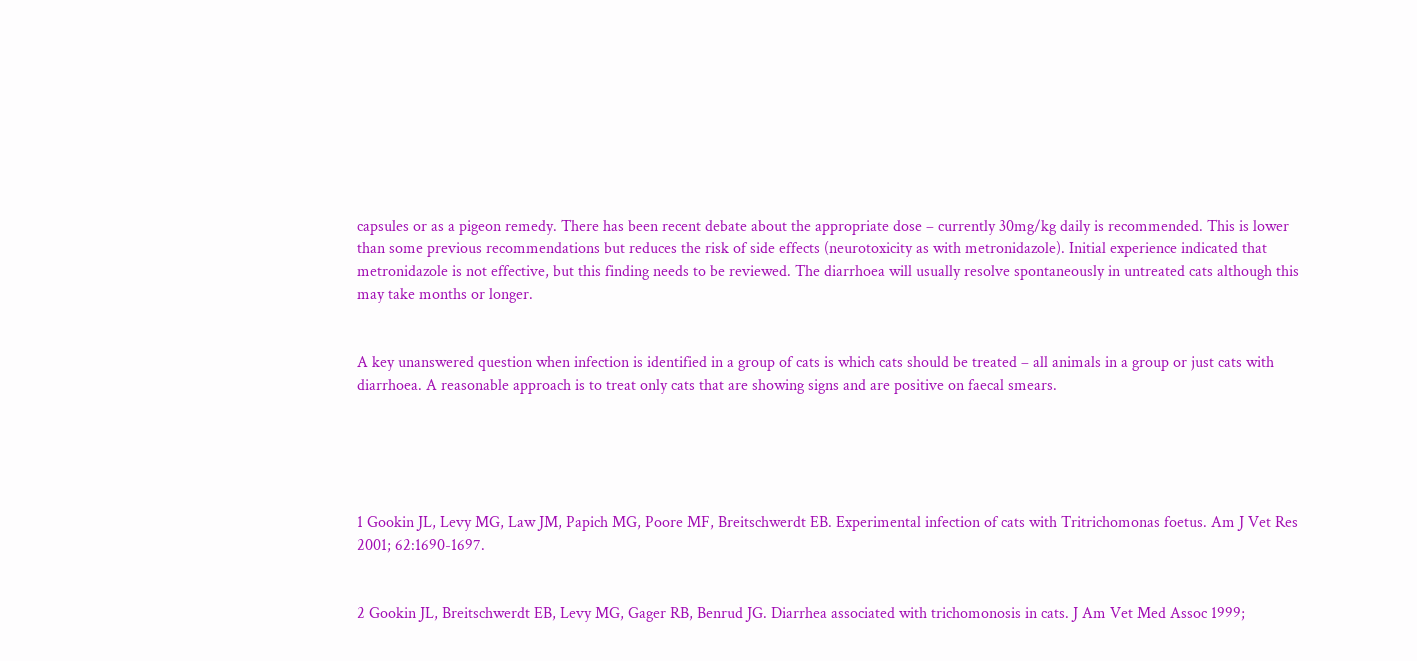capsules or as a pigeon remedy. There has been recent debate about the appropriate dose – currently 30mg/kg daily is recommended. This is lower than some previous recommendations but reduces the risk of side effects (neurotoxicity as with metronidazole). Initial experience indicated that metronidazole is not effective, but this finding needs to be reviewed. The diarrhoea will usually resolve spontaneously in untreated cats although this may take months or longer.


A key unanswered question when infection is identified in a group of cats is which cats should be treated – all animals in a group or just cats with diarrhoea. A reasonable approach is to treat only cats that are showing signs and are positive on faecal smears.





1 Gookin JL, Levy MG, Law JM, Papich MG, Poore MF, Breitschwerdt EB. Experimental infection of cats with Tritrichomonas foetus. Am J Vet Res 2001; 62:1690-1697.


2 Gookin JL, Breitschwerdt EB, Levy MG, Gager RB, Benrud JG. Diarrhea associated with trichomonosis in cats. J Am Vet Med Assoc 1999;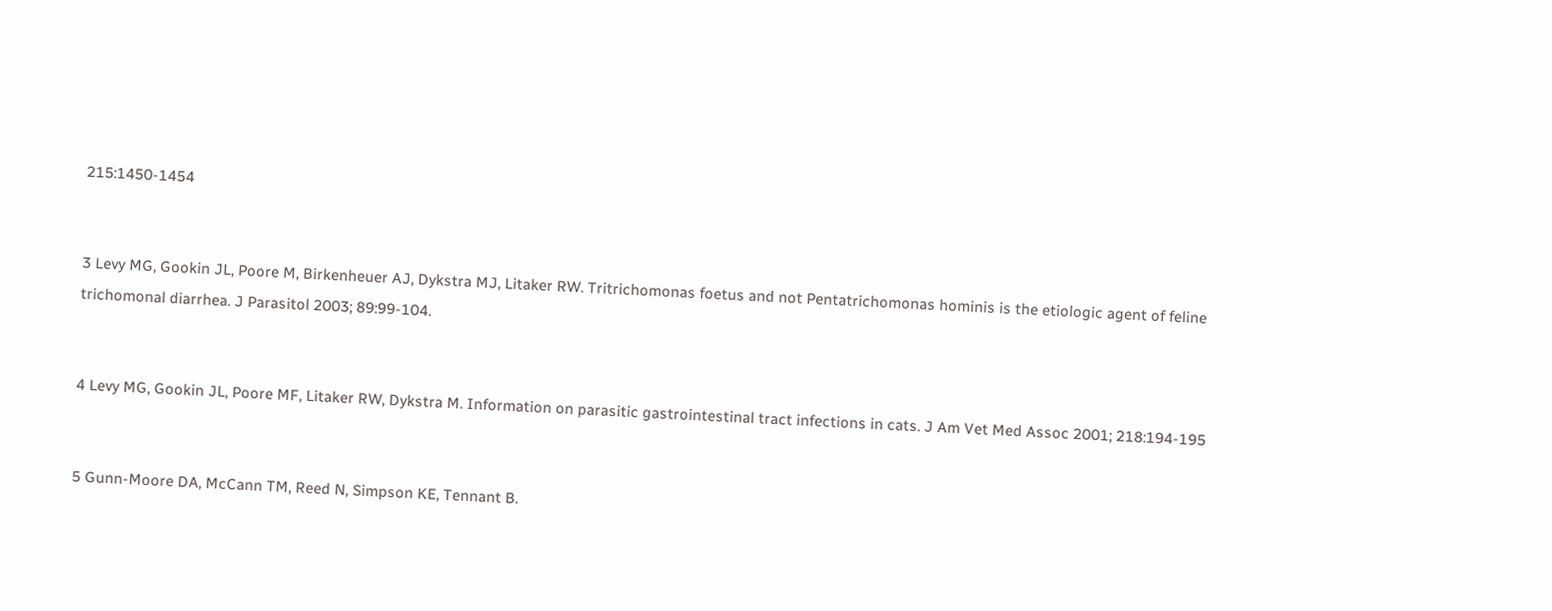215:1450-1454


3 Levy MG, Gookin JL, Poore M, Birkenheuer AJ, Dykstra MJ, Litaker RW. Tritrichomonas foetus and not Pentatrichomonas hominis is the etiologic agent of feline trichomonal diarrhea. J Parasitol 2003; 89:99-104.


4 Levy MG, Gookin JL, Poore MF, Litaker RW, Dykstra M. Information on parasitic gastrointestinal tract infections in cats. J Am Vet Med Assoc 2001; 218:194-195


5 Gunn-Moore DA, McCann TM, Reed N, Simpson KE, Tennant B.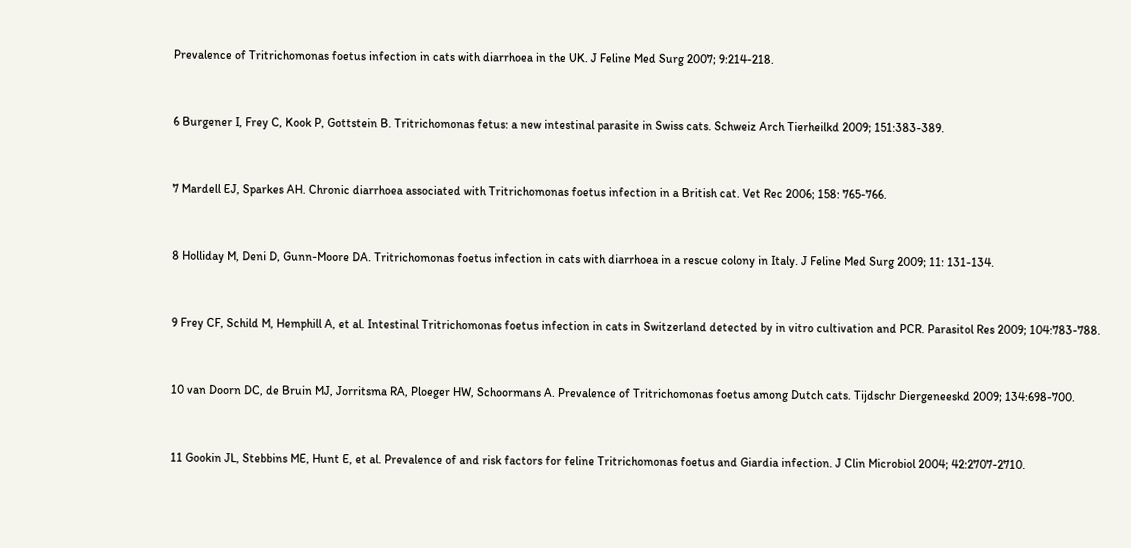Prevalence of Tritrichomonas foetus infection in cats with diarrhoea in the UK. J Feline Med Surg 2007; 9:214-218.


6 Burgener I, Frey C, Kook P, Gottstein B. Tritrichomonas fetus: a new intestinal parasite in Swiss cats. Schweiz Arch Tierheilkd 2009; 151:383-389.


7 Mardell EJ, Sparkes AH. Chronic diarrhoea associated with Tritrichomonas foetus infection in a British cat. Vet Rec 2006; 158: 765-766.


8 Holliday M, Deni D, Gunn-Moore DA. Tritrichomonas foetus infection in cats with diarrhoea in a rescue colony in Italy. J Feline Med Surg 2009; 11: 131-134.


9 Frey CF, Schild M, Hemphill A, et al. Intestinal Tritrichomonas foetus infection in cats in Switzerland detected by in vitro cultivation and PCR. Parasitol Res 2009; 104:783-788.


10 van Doorn DC, de Bruin MJ, Jorritsma RA, Ploeger HW, Schoormans A. Prevalence of Tritrichomonas foetus among Dutch cats. Tijdschr Diergeneeskd 2009; 134:698-700.


11 Gookin JL, Stebbins ME, Hunt E, et al. Prevalence of and risk factors for feline Tritrichomonas foetus and Giardia infection. J Clin Microbiol 2004; 42:2707-2710.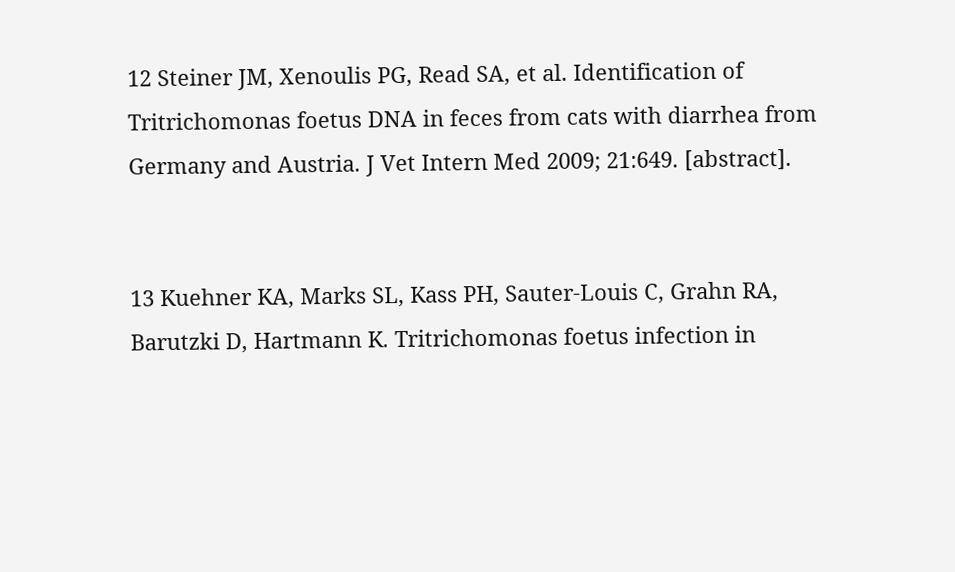12 Steiner JM, Xenoulis PG, Read SA, et al. Identification of Tritrichomonas foetus DNA in feces from cats with diarrhea from Germany and Austria. J Vet Intern Med 2009; 21:649. [abstract].


13 Kuehner KA, Marks SL, Kass PH, Sauter-Louis C, Grahn RA, Barutzki D, Hartmann K. Tritrichomonas foetus infection in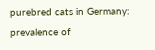purebred cats in Germany: prevalence of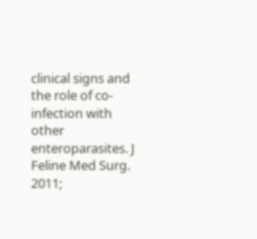clinical signs and the role of co-infection with other enteroparasites. J Feline Med Surg. 2011;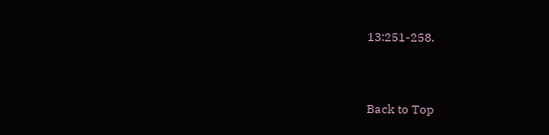13:251-258.


Back to Top